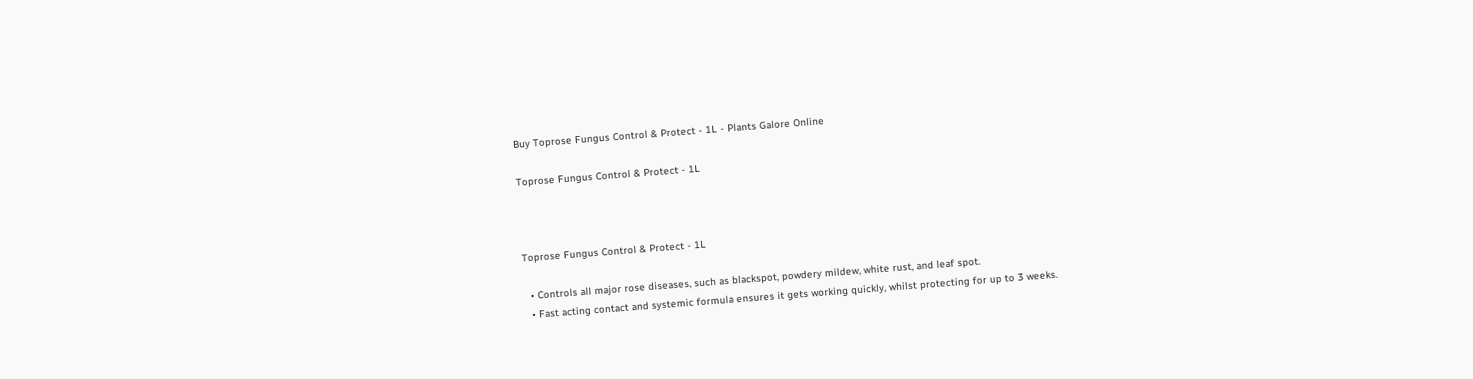Buy Toprose Fungus Control & Protect - 1L - Plants Galore Online

Toprose Fungus Control & Protect - 1L



Toprose Fungus Control & Protect - 1L

  • Controls all major rose diseases, such as blackspot, powdery mildew, white rust, and leaf spot.
  • Fast acting contact and systemic formula ensures it gets working quickly, whilst protecting for up to 3 weeks.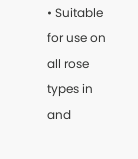• Suitable for use on all rose types in and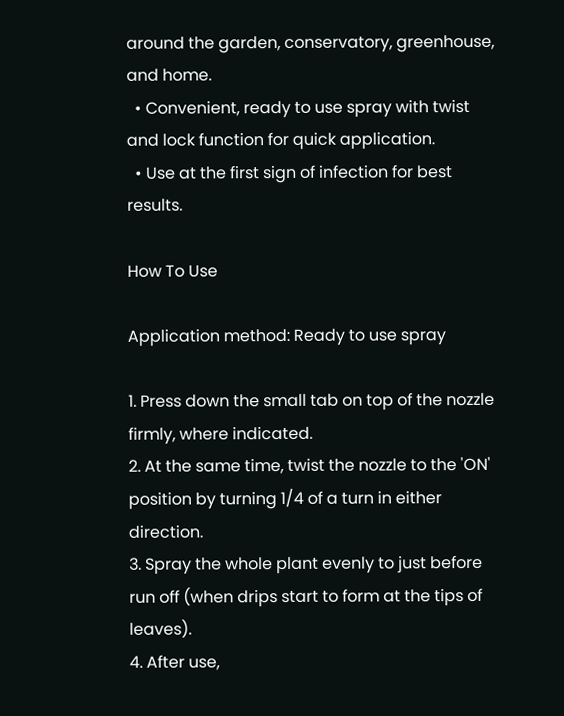around the garden, conservatory, greenhouse, and home.
  • Convenient, ready to use spray with twist and lock function for quick application.
  • Use at the first sign of infection for best results.

How To Use

Application method: Ready to use spray

1. Press down the small tab on top of the nozzle firmly, where indicated.
2. At the same time, twist the nozzle to the 'ON' position by turning 1/4 of a turn in either direction.
3. Spray the whole plant evenly to just before run off (when drips start to form at the tips of leaves).
4. After use,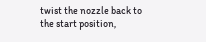twist the nozzle back to the start position,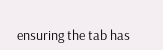ensuring the tab has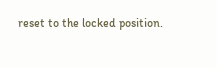reset to the locked position.